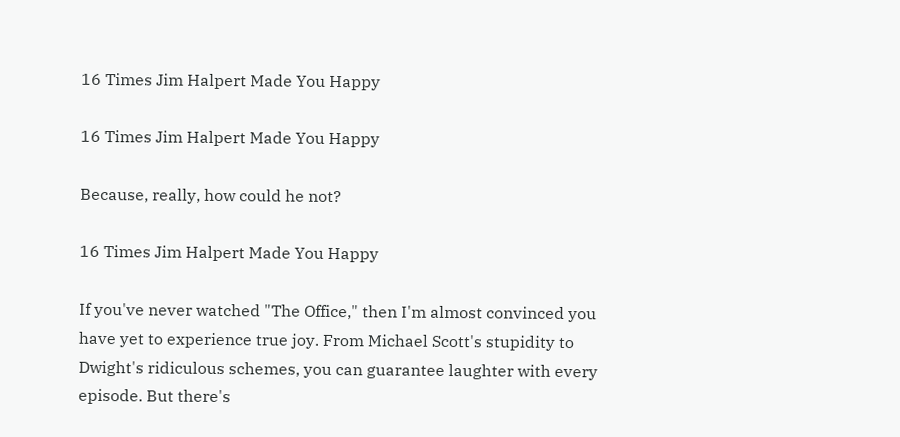16 Times Jim Halpert Made You Happy

16 Times Jim Halpert Made You Happy

Because, really, how could he not?

16 Times Jim Halpert Made You Happy

If you've never watched "The Office," then I'm almost convinced you have yet to experience true joy. From Michael Scott's stupidity to Dwight's ridiculous schemes, you can guarantee laughter with every episode. But there's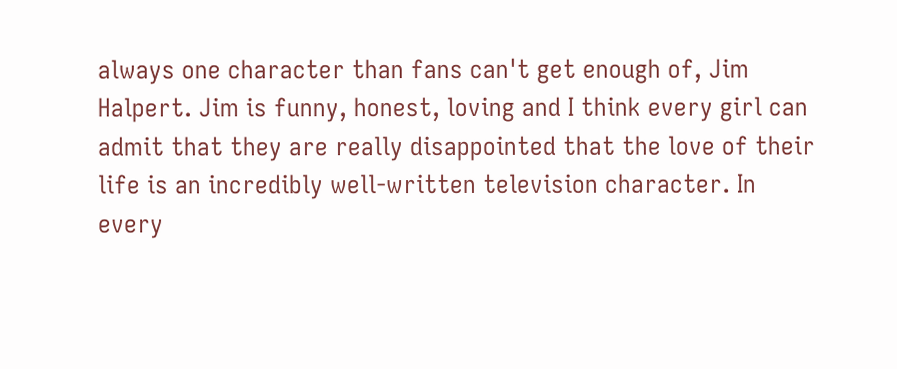always one character than fans can't get enough of, Jim Halpert. Jim is funny, honest, loving and I think every girl can admit that they are really disappointed that the love of their life is an incredibly well-written television character. In every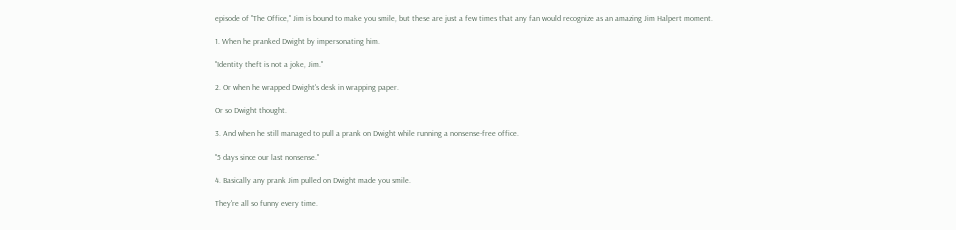episode of "The Office," Jim is bound to make you smile, but these are just a few times that any fan would recognize as an amazing Jim Halpert moment.

1. When he pranked Dwight by impersonating him.

"Identity theft is not a joke, Jim."

2. Or when he wrapped Dwight's desk in wrapping paper.

Or so Dwight thought.

3. And when he still managed to pull a prank on Dwight while running a nonsense-free office.

"5 days since our last nonsense."

4. Basically any prank Jim pulled on Dwight made you smile.

They're all so funny every time.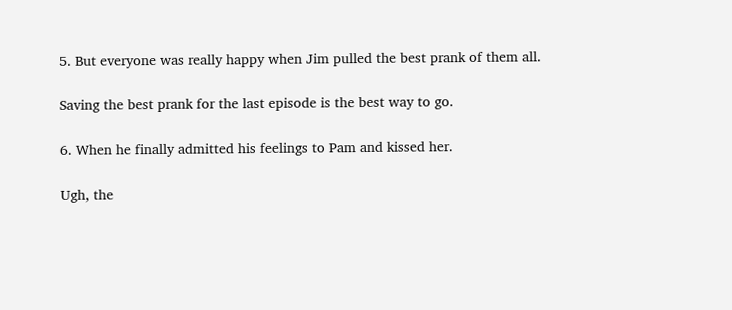5. But everyone was really happy when Jim pulled the best prank of them all.

Saving the best prank for the last episode is the best way to go.

6. When he finally admitted his feelings to Pam and kissed her.

Ugh, the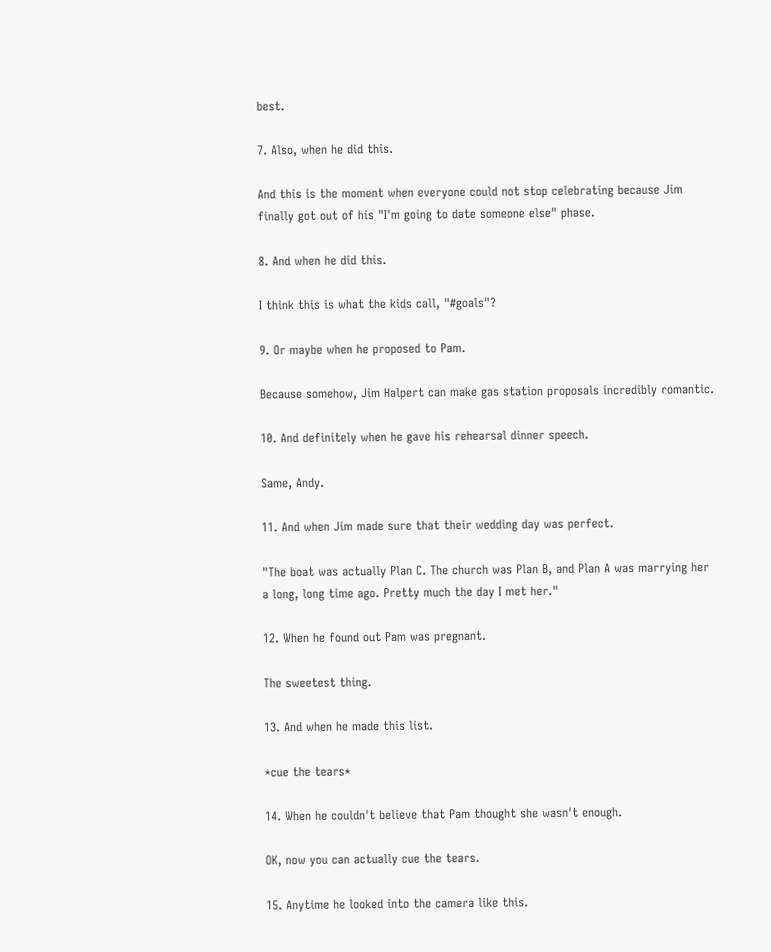best.

7. Also, when he did this.

And this is the moment when everyone could not stop celebrating because Jim finally got out of his "I'm going to date someone else" phase.

8. And when he did this.

I think this is what the kids call, "#goals"?

9. Or maybe when he proposed to Pam.

Because somehow, Jim Halpert can make gas station proposals incredibly romantic.

10. And definitely when he gave his rehearsal dinner speech.

Same, Andy.

11. And when Jim made sure that their wedding day was perfect.

"The boat was actually Plan C. The church was Plan B, and Plan A was marrying her a long, long time ago. Pretty much the day I met her."

12. When he found out Pam was pregnant.

The sweetest thing.

13. And when he made this list.

*cue the tears*

14. When he couldn't believe that Pam thought she wasn't enough.

OK, now you can actually cue the tears.

15. Anytime he looked into the camera like this.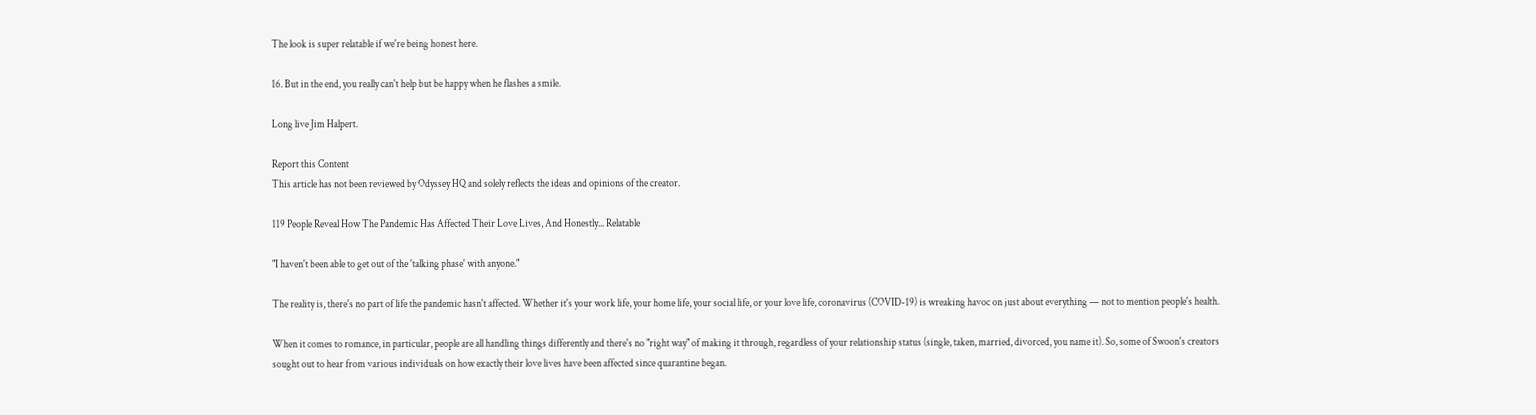The look is super relatable if we're being honest here.

16. But in the end, you really can't help but be happy when he flashes a smile.

Long live Jim Halpert.

Report this Content
This article has not been reviewed by Odyssey HQ and solely reflects the ideas and opinions of the creator.

119 People Reveal How The Pandemic Has Affected Their Love Lives, And Honestly... Relatable

"I haven't been able to get out of the 'talking phase' with anyone."

The reality is, there's no part of life the pandemic hasn't affected. Whether it's your work life, your home life, your social life, or your love life, coronavirus (COVID-19) is wreaking havoc on just about everything — not to mention people's health.

When it comes to romance, in particular, people are all handling things differently and there's no "right way" of making it through, regardless of your relationship status (single, taken, married, divorced, you name it). So, some of Swoon's creators sought out to hear from various individuals on how exactly their love lives have been affected since quarantine began.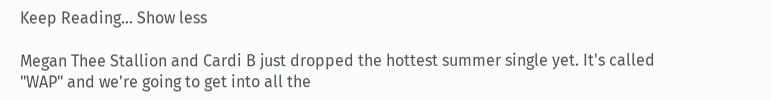Keep Reading... Show less

Megan Thee Stallion and Cardi B just dropped the hottest summer single yet. It's called "WAP" and we're going to get into all the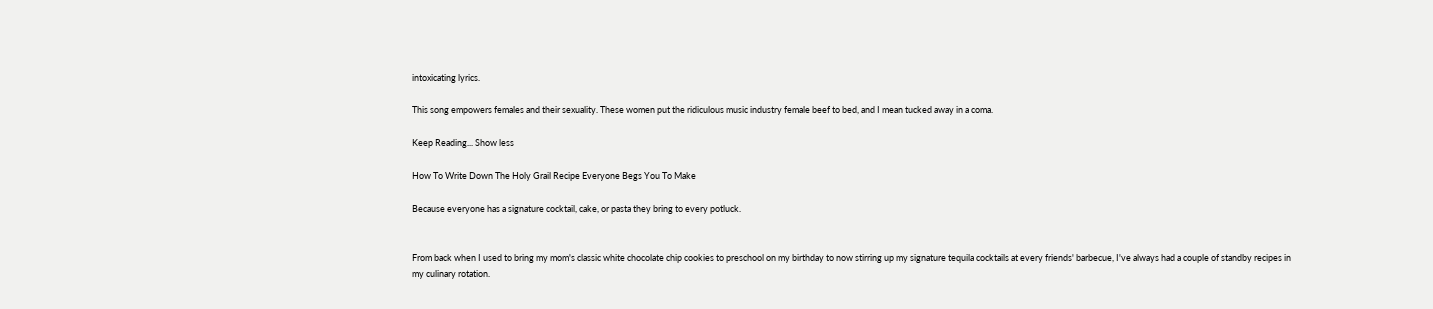intoxicating lyrics.

This song empowers females and their sexuality. These women put the ridiculous music industry female beef to bed, and I mean tucked away in a coma.

Keep Reading... Show less

How To Write Down The Holy Grail Recipe Everyone Begs You To Make

Because everyone has a signature cocktail, cake, or pasta they bring to every potluck.


From back when I used to bring my mom's classic white chocolate chip cookies to preschool on my birthday to now stirring up my signature tequila cocktails at every friends' barbecue, I've always had a couple of standby recipes in my culinary rotation.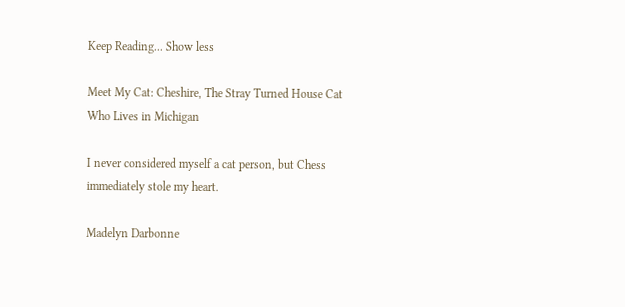Keep Reading... Show less

Meet My Cat: Cheshire, The Stray Turned House Cat Who Lives in Michigan

I never considered myself a cat person, but Chess immediately stole my heart.

Madelyn Darbonne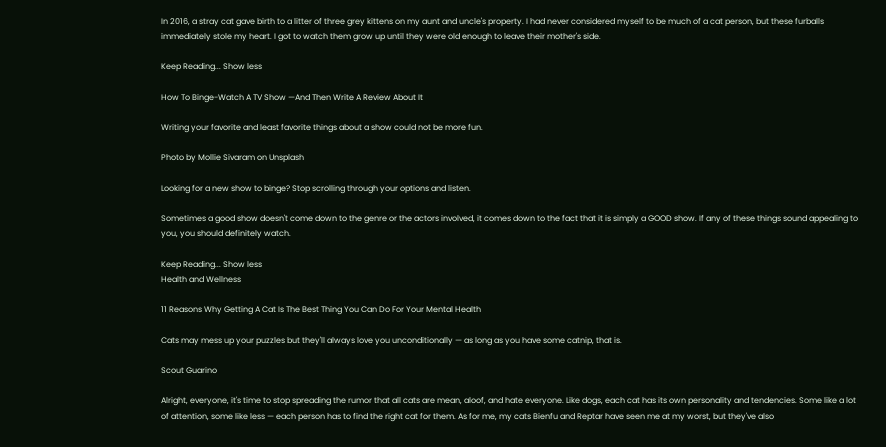In 2016, a stray cat gave birth to a litter of three grey kittens on my aunt and uncle's property. I had never considered myself to be much of a cat person, but these furballs immediately stole my heart. I got to watch them grow up until they were old enough to leave their mother's side.

Keep Reading... Show less

How To Binge-Watch A TV Show —And Then Write A Review About It

Writing your favorite and least favorite things about a show could not be more fun.

Photo by Mollie Sivaram on Unsplash

Looking for a new show to binge? Stop scrolling through your options and listen.

Sometimes a good show doesn't come down to the genre or the actors involved, it comes down to the fact that it is simply a GOOD show. If any of these things sound appealing to you, you should definitely watch.

Keep Reading... Show less
Health and Wellness

11 Reasons Why Getting A Cat Is The Best Thing You Can Do For Your Mental Health

Cats may mess up your puzzles but they'll always love you unconditionally — as long as you have some catnip, that is.

Scout Guarino

Alright, everyone, it's time to stop spreading the rumor that all cats are mean, aloof, and hate everyone. Like dogs, each cat has its own personality and tendencies. Some like a lot of attention, some like less — each person has to find the right cat for them. As for me, my cats Bienfu and Reptar have seen me at my worst, but they've also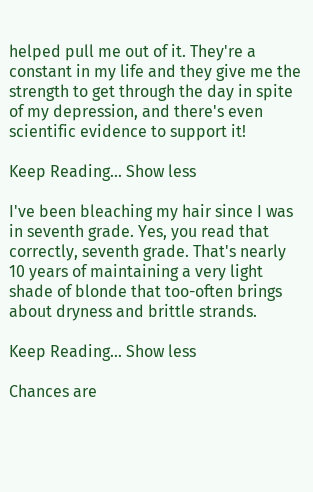helped pull me out of it. They're a constant in my life and they give me the strength to get through the day in spite of my depression, and there's even scientific evidence to support it!

Keep Reading... Show less

I've been bleaching my hair since I was in seventh grade. Yes, you read that correctly, seventh grade. That's nearly 10 years of maintaining a very light shade of blonde that too-often brings about dryness and brittle strands.

Keep Reading... Show less

Chances are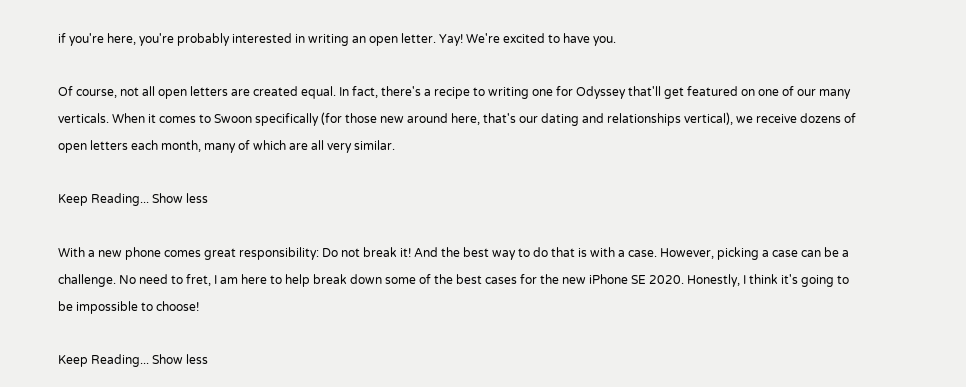if you're here, you're probably interested in writing an open letter. Yay! We're excited to have you.

Of course, not all open letters are created equal. In fact, there's a recipe to writing one for Odyssey that'll get featured on one of our many verticals. When it comes to Swoon specifically (for those new around here, that's our dating and relationships vertical), we receive dozens of open letters each month, many of which are all very similar.

Keep Reading... Show less

With a new phone comes great responsibility: Do not break it! And the best way to do that is with a case. However, picking a case can be a challenge. No need to fret, I am here to help break down some of the best cases for the new iPhone SE 2020. Honestly, I think it's going to be impossible to choose!

Keep Reading... Show less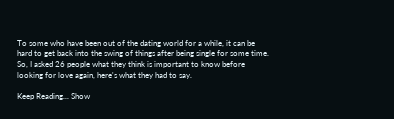To some who have been out of the dating world for a while, it can be hard to get back into the swing of things after being single for some time. So, I asked 26 people what they think is important to know before looking for love again, here's what they had to say.

Keep Reading... Show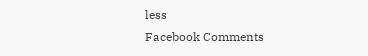less
Facebook Comments